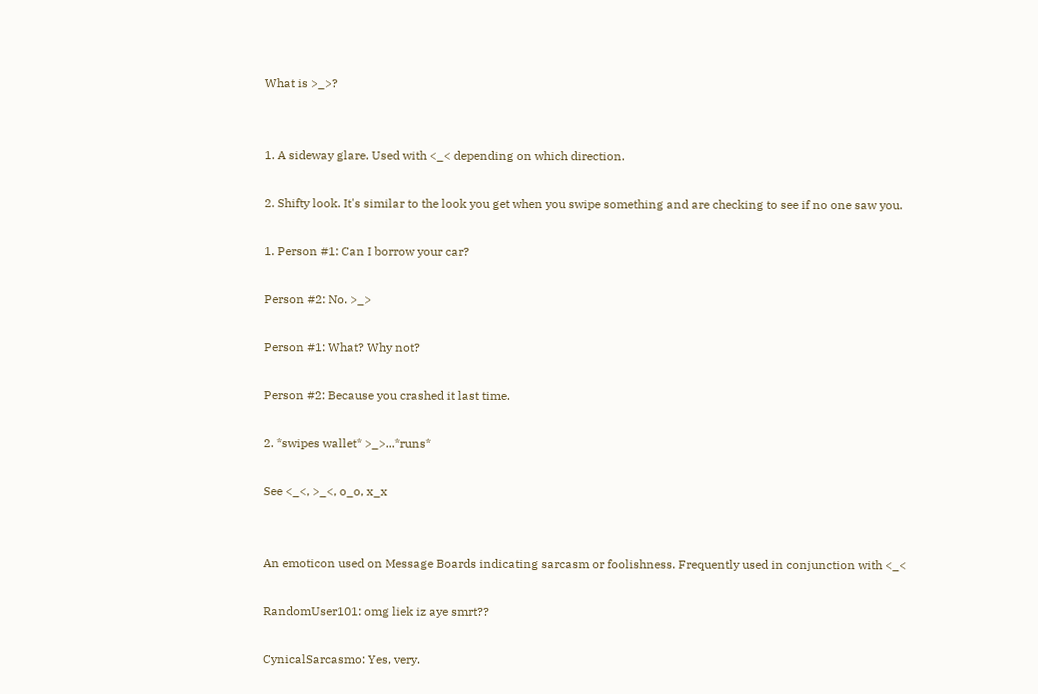What is >_>?


1. A sideway glare. Used with <_< depending on which direction.

2. Shifty look. It's similar to the look you get when you swipe something and are checking to see if no one saw you.

1. Person #1: Can I borrow your car?

Person #2: No. >_>

Person #1: What? Why not?

Person #2: Because you crashed it last time.

2. *swipes wallet* >_>...*runs*

See <_<, >_<, o_o, x_x


An emoticon used on Message Boards indicating sarcasm or foolishness. Frequently used in conjunction with <_<

RandomUser101: omg liek iz aye smrt??

CynicalSarcasmo: Yes, very.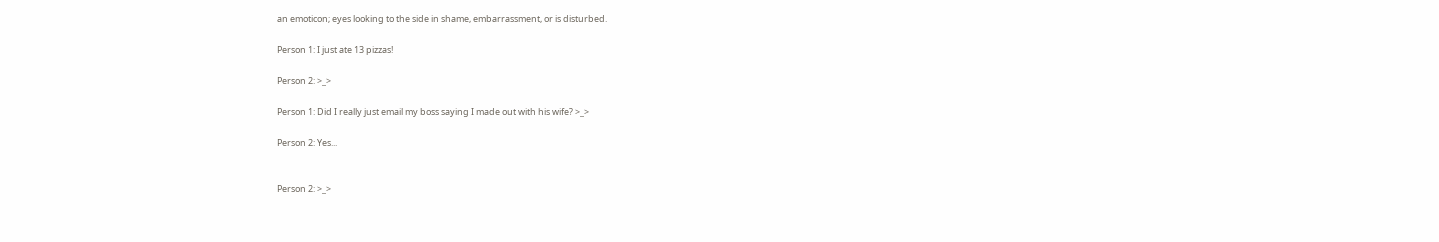an emoticon; eyes looking to the side in shame, embarrassment, or is disturbed.

Person 1: I just ate 13 pizzas!

Person 2: >_>

Person 1: Did I really just email my boss saying I made out with his wife? >_>

Person 2: Yes...


Person 2: >_>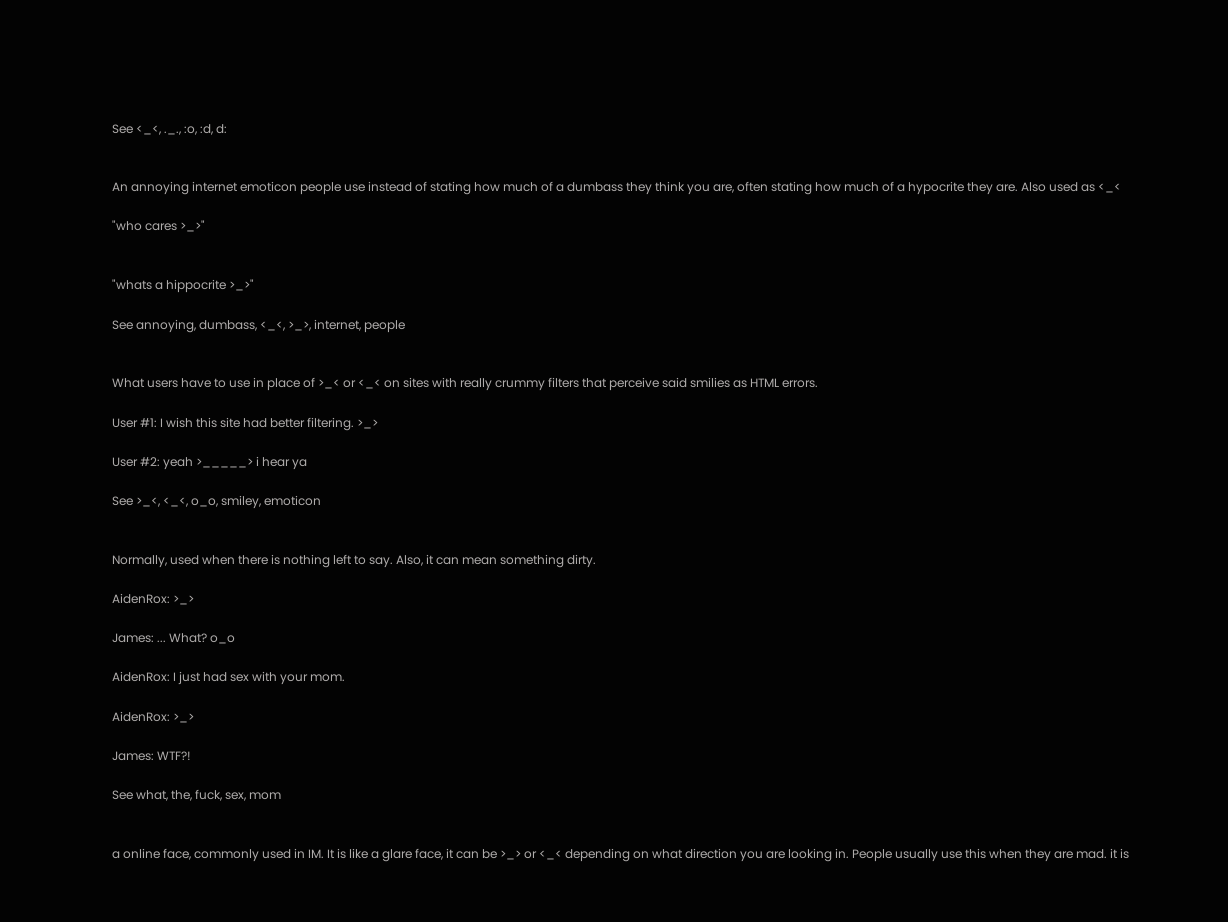See <_<, ._., :o, :d, d:


An annoying internet emoticon people use instead of stating how much of a dumbass they think you are, often stating how much of a hypocrite they are. Also used as <_<

"who cares >_>"


"whats a hippocrite >_>"

See annoying, dumbass, <_<, >_>, internet, people


What users have to use in place of >_< or <_< on sites with really crummy filters that perceive said smilies as HTML errors.

User #1: I wish this site had better filtering. >_>

User #2: yeah >_____> i hear ya

See >_<, <_<, o_o, smiley, emoticon


Normally, used when there is nothing left to say. Also, it can mean something dirty.

AidenRox: >_>

James: ... What? o_o

AidenRox: I just had sex with your mom.

AidenRox: >_>

James: WTF?!

See what, the, fuck, sex, mom


a online face, commonly used in IM. It is like a glare face, it can be >_> or <_< depending on what direction you are looking in. People usually use this when they are mad. it is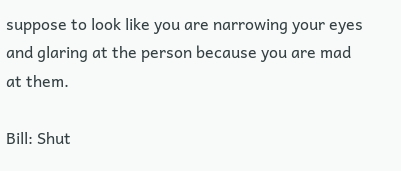suppose to look like you are narrowing your eyes and glaring at the person because you are mad at them.

Bill: Shut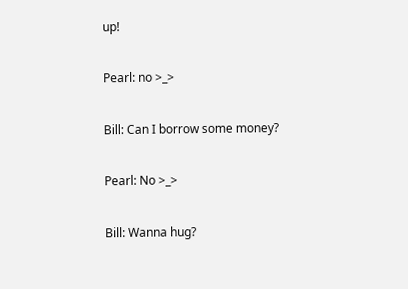up!

Pearl: no >_>

Bill: Can I borrow some money?

Pearl: No >_>

Bill: Wanna hug?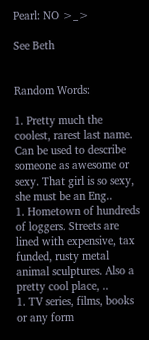Pearl: NO >_>

See Beth


Random Words:

1. Pretty much the coolest, rarest last name. Can be used to describe someone as awesome or sexy. That girl is so sexy, she must be an Eng..
1. Hometown of hundreds of loggers. Streets are lined with expensive, tax funded, rusty metal animal sculptures. Also a pretty cool place, ..
1. TV series, films, books or any form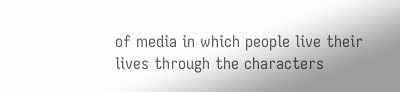of media in which people live their lives through the characters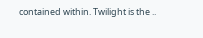contained within. Twilight is the ..